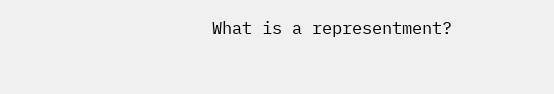What is a representment?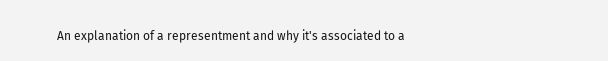An explanation of a representment and why it's associated to a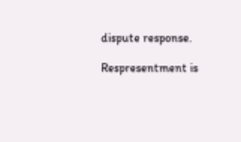dispute response.

Respresentment is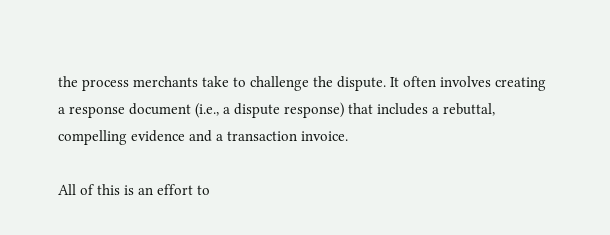the process merchants take to challenge the dispute. It often involves creating a response document (i.e., a dispute response) that includes a rebuttal, compelling evidence and a transaction invoice.

All of this is an effort to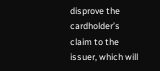disprove the cardholder’s claim to the issuer, which will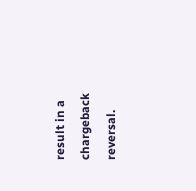result in a chargeback reversal.